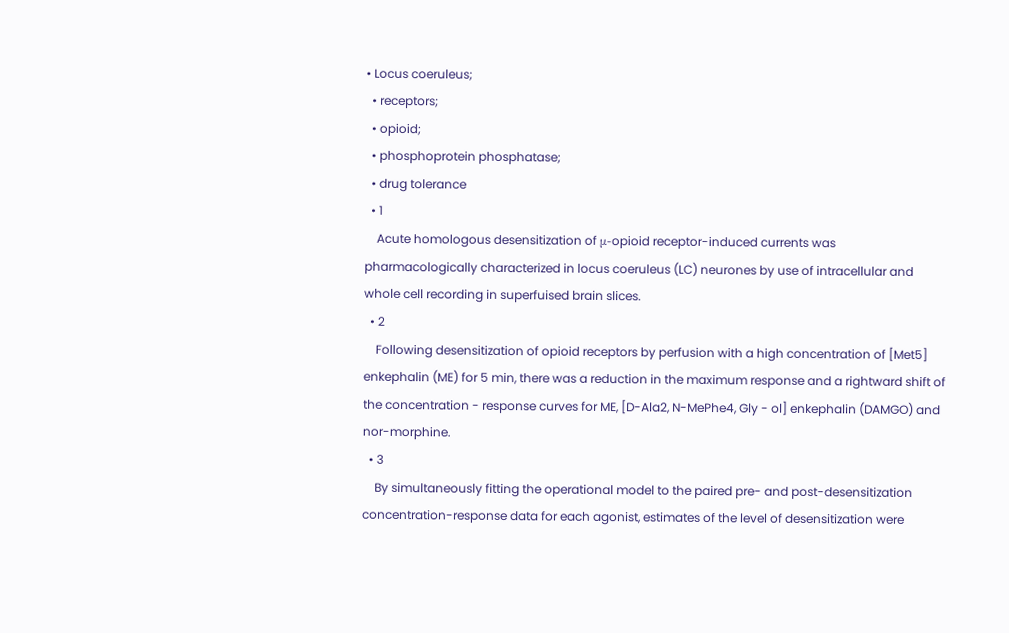• Locus coeruleus;
  • receptors;
  • opioid;
  • phosphoprotein phosphatase;
  • drug tolerance
  • 1
    Acute homologous desensitization of μ-opioid receptor-induced currents was pharmacologically characterized in locus coeruleus (LC) neurones by use of intracellular and whole cell recording in superfuised brain slices.
  • 2
    Following desensitization of opioid receptors by perfusion with a high concentration of [Met5] enkephalin (ME) for 5 min, there was a reduction in the maximum response and a rightward shift of the concentration - response curves for ME, [D-Ala2, N-MePhe4, Gly - ol] enkephalin (DAMGO) and nor-morphine.
  • 3
    By simultaneously fitting the operational model to the paired pre- and post-desensitization concentration-response data for each agonist, estimates of the level of desensitization were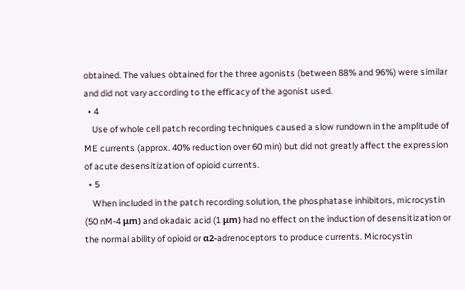obtained. The values obtained for the three agonists (between 88% and 96%) were similar and did not vary according to the efficacy of the agonist used.
  • 4
    Use of whole cell patch recording techniques caused a slow rundown in the amplitude of ME currents (approx. 40% reduction over 60 min) but did not greatly affect the expression of acute desensitization of opioid currents.
  • 5
    When included in the patch recording solution, the phosphatase inhibitors, microcystin (50 nM-4 μm) and okadaic acid (1 μm) had no effect on the induction of desensitization or the normal ability of opioid or α2-adrenoceptors to produce currents. Microcystin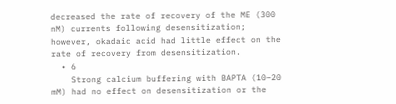decreased the rate of recovery of the ME (300 nM) currents following desensitization; however, okadaic acid had little effect on the rate of recovery from desensitization.
  • 6
    Strong calcium buffering with BAPTA (10–20 mM) had no effect on desensitization or the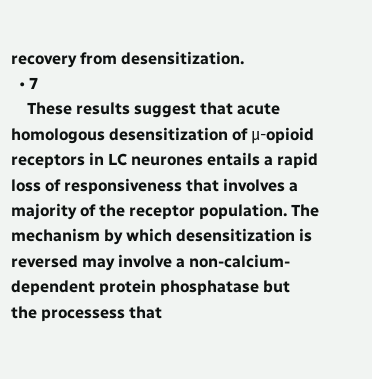recovery from desensitization.
  • 7
    These results suggest that acute homologous desensitization of μ-opioid receptors in LC neurones entails a rapid loss of responsiveness that involves a majority of the receptor population. The mechanism by which desensitization is reversed may involve a non-calcium-dependent protein phosphatase but the processess that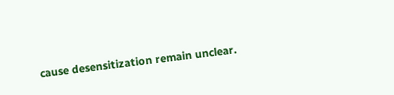cause desensitization remain unclear.